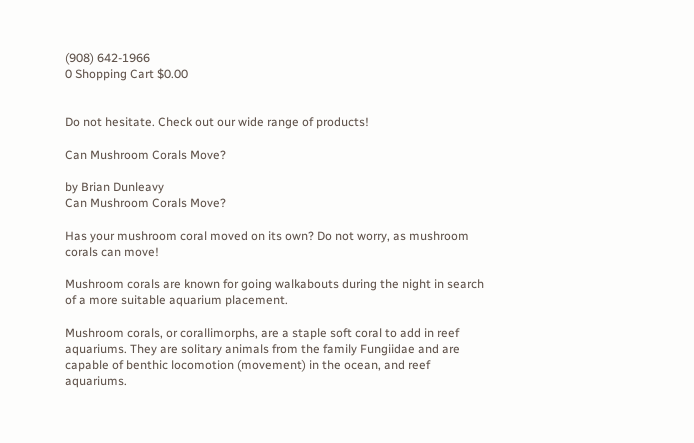(908) 642-1966
0 Shopping Cart $0.00


Do not hesitate. Check out our wide range of products!

Can Mushroom Corals Move?

by Brian Dunleavy
Can Mushroom Corals Move?

Has your mushroom coral moved on its own? Do not worry, as mushroom corals can move!

Mushroom corals are known for going walkabouts during the night in search of a more suitable aquarium placement.

Mushroom corals, or corallimorphs, are a staple soft coral to add in reef aquariums. They are solitary animals from the family Fungiidae and are capable of benthic locomotion (movement) in the ocean, and reef aquariums.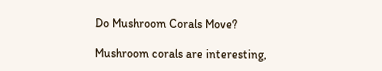Do Mushroom Corals Move?

Mushroom corals are interesting,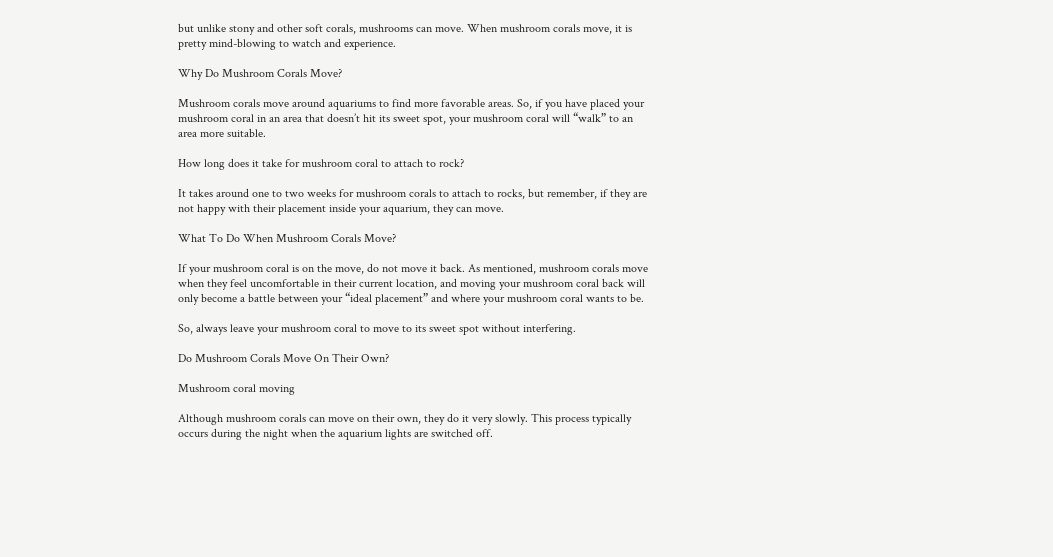but unlike stony and other soft corals, mushrooms can move. When mushroom corals move, it is pretty mind-blowing to watch and experience.

Why Do Mushroom Corals Move?

Mushroom corals move around aquariums to find more favorable areas. So, if you have placed your mushroom coral in an area that doesn’t hit its sweet spot, your mushroom coral will “walk” to an area more suitable.

How long does it take for mushroom coral to attach to rock?

It takes around one to two weeks for mushroom corals to attach to rocks, but remember, if they are not happy with their placement inside your aquarium, they can move.

What To Do When Mushroom Corals Move?

If your mushroom coral is on the move, do not move it back. As mentioned, mushroom corals move when they feel uncomfortable in their current location, and moving your mushroom coral back will only become a battle between your “ideal placement” and where your mushroom coral wants to be.

So, always leave your mushroom coral to move to its sweet spot without interfering.

Do Mushroom Corals Move On Their Own?

Mushroom coral moving

Although mushroom corals can move on their own, they do it very slowly. This process typically occurs during the night when the aquarium lights are switched off.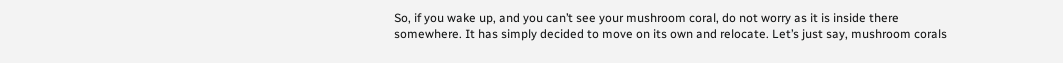So, if you wake up, and you can’t see your mushroom coral, do not worry as it is inside there somewhere. It has simply decided to move on its own and relocate. Let’s just say, mushroom corals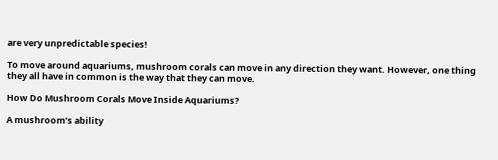are very unpredictable species!

To move around aquariums, mushroom corals can move in any direction they want. However, one thing they all have in common is the way that they can move.

How Do Mushroom Corals Move Inside Aquariums?

A mushroom’s ability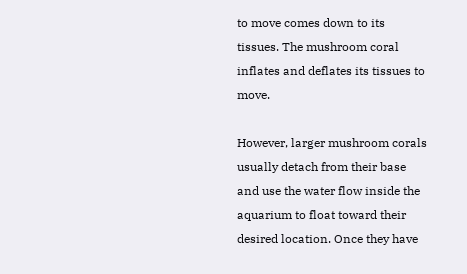to move comes down to its tissues. The mushroom coral inflates and deflates its tissues to move.

However, larger mushroom corals usually detach from their base and use the water flow inside the aquarium to float toward their desired location. Once they have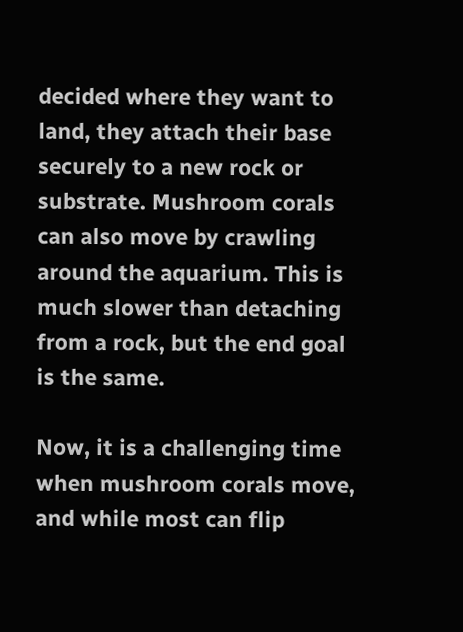decided where they want to land, they attach their base securely to a new rock or substrate. Mushroom corals can also move by crawling around the aquarium. This is much slower than detaching from a rock, but the end goal is the same.

Now, it is a challenging time when mushroom corals move, and while most can flip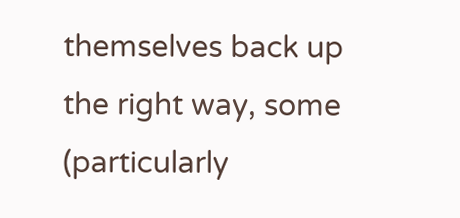themselves back up the right way, some (particularly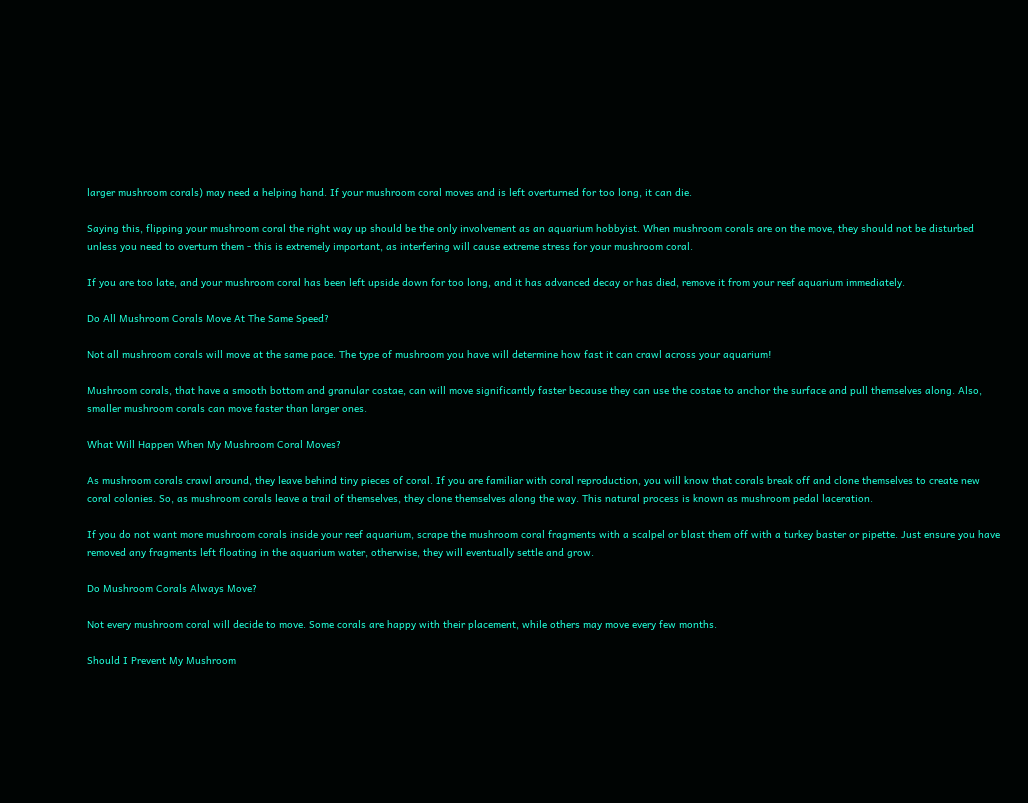larger mushroom corals) may need a helping hand. If your mushroom coral moves and is left overturned for too long, it can die.

Saying this, flipping your mushroom coral the right way up should be the only involvement as an aquarium hobbyist. When mushroom corals are on the move, they should not be disturbed unless you need to overturn them - this is extremely important, as interfering will cause extreme stress for your mushroom coral.

If you are too late, and your mushroom coral has been left upside down for too long, and it has advanced decay or has died, remove it from your reef aquarium immediately.

Do All Mushroom Corals Move At The Same Speed?

Not all mushroom corals will move at the same pace. The type of mushroom you have will determine how fast it can crawl across your aquarium!

Mushroom corals, that have a smooth bottom and granular costae, can will move significantly faster because they can use the costae to anchor the surface and pull themselves along. Also, smaller mushroom corals can move faster than larger ones.

What Will Happen When My Mushroom Coral Moves?

As mushroom corals crawl around, they leave behind tiny pieces of coral. If you are familiar with coral reproduction, you will know that corals break off and clone themselves to create new coral colonies. So, as mushroom corals leave a trail of themselves, they clone themselves along the way. This natural process is known as mushroom pedal laceration.

If you do not want more mushroom corals inside your reef aquarium, scrape the mushroom coral fragments with a scalpel or blast them off with a turkey baster or pipette. Just ensure you have removed any fragments left floating in the aquarium water, otherwise, they will eventually settle and grow.

Do Mushroom Corals Always Move?

Not every mushroom coral will decide to move. Some corals are happy with their placement, while others may move every few months.

Should I Prevent My Mushroom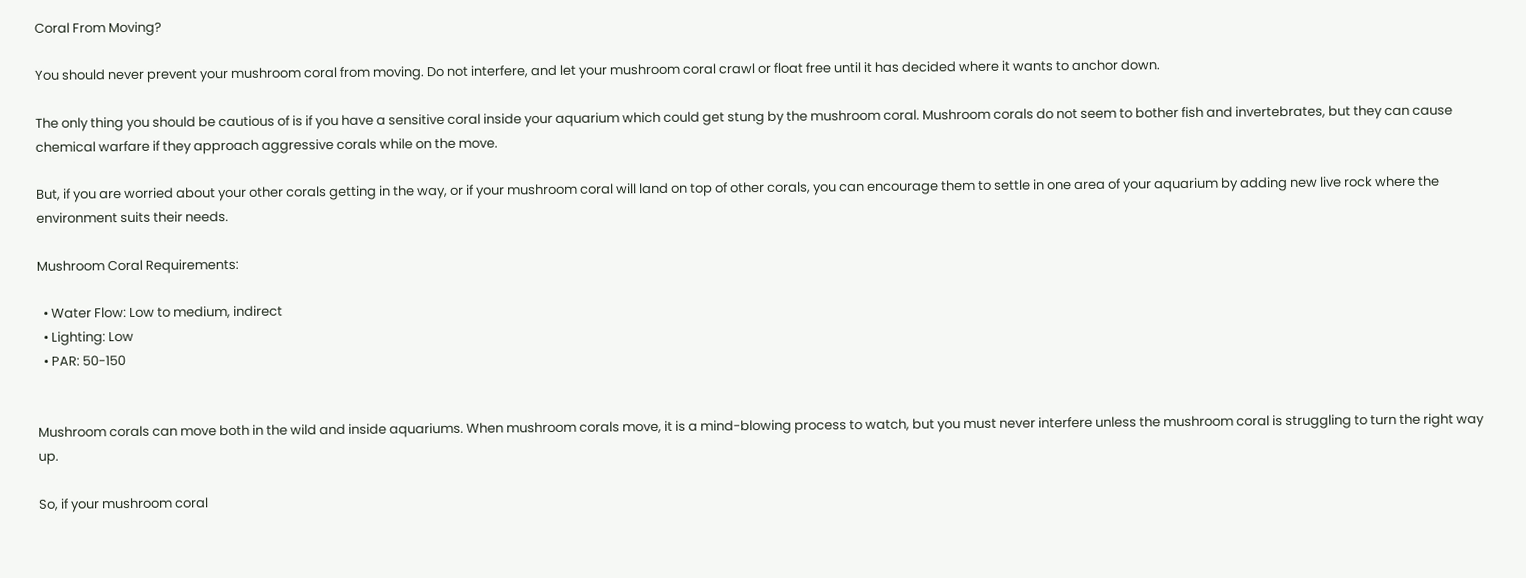Coral From Moving?

You should never prevent your mushroom coral from moving. Do not interfere, and let your mushroom coral crawl or float free until it has decided where it wants to anchor down.

The only thing you should be cautious of is if you have a sensitive coral inside your aquarium which could get stung by the mushroom coral. Mushroom corals do not seem to bother fish and invertebrates, but they can cause chemical warfare if they approach aggressive corals while on the move.

But, if you are worried about your other corals getting in the way, or if your mushroom coral will land on top of other corals, you can encourage them to settle in one area of your aquarium by adding new live rock where the environment suits their needs.

Mushroom Coral Requirements:

  • Water Flow: Low to medium, indirect
  • Lighting: Low
  • PAR: 50-150


Mushroom corals can move both in the wild and inside aquariums. When mushroom corals move, it is a mind-blowing process to watch, but you must never interfere unless the mushroom coral is struggling to turn the right way up.

So, if your mushroom coral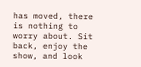has moved, there is nothing to worry about. Sit back, enjoy the show, and look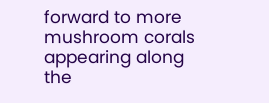forward to more mushroom corals appearing along the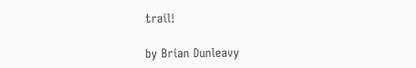trail!

by Brian Dunleavy